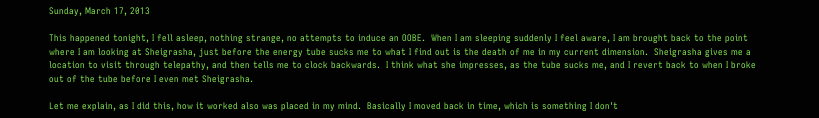Sunday, March 17, 2013

This happened tonight, I fell asleep, nothing strange, no attempts to induce an OOBE.  When I am sleeping suddenly I feel aware, I am brought back to the point where I am looking at Sheigrasha, just before the energy tube sucks me to what I find out is the death of me in my current dimension.  Sheigrasha gives me a location to visit through telepathy, and then tells me to clock backwards.  I think what she impresses, as the tube sucks me, and I revert back to when I broke out of the tube before I even met Sheigrasha.

Let me explain, as I did this, how it worked also was placed in my mind.  Basically I moved back in time, which is something I don't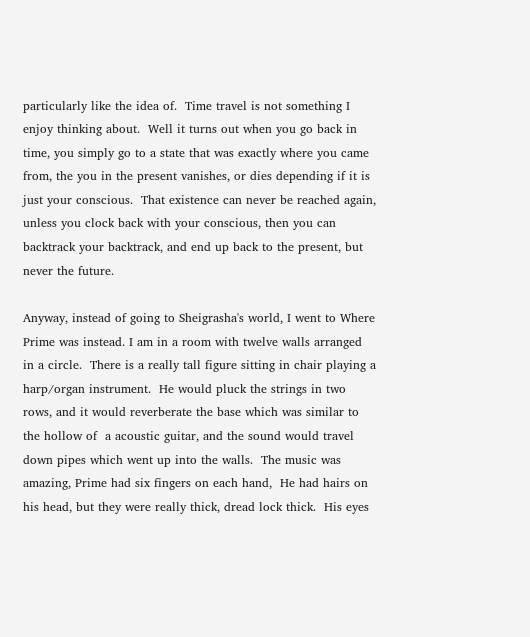particularly like the idea of.  Time travel is not something I enjoy thinking about.  Well it turns out when you go back in time, you simply go to a state that was exactly where you came from, the you in the present vanishes, or dies depending if it is just your conscious.  That existence can never be reached again, unless you clock back with your conscious, then you can backtrack your backtrack, and end up back to the present, but never the future.

Anyway, instead of going to Sheigrasha's world, I went to Where Prime was instead. I am in a room with twelve walls arranged in a circle.  There is a really tall figure sitting in chair playing a harp/organ instrument.  He would pluck the strings in two rows, and it would reverberate the base which was similar to the hollow of  a acoustic guitar, and the sound would travel down pipes which went up into the walls.  The music was amazing, Prime had six fingers on each hand,  He had hairs on his head, but they were really thick, dread lock thick.  His eyes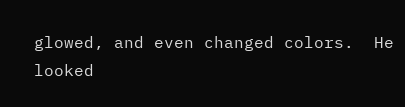glowed, and even changed colors.  He looked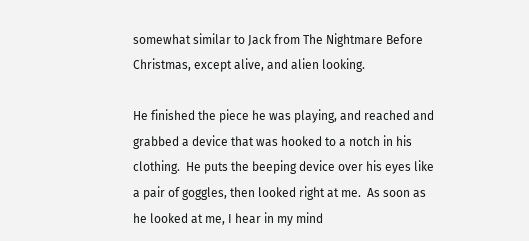somewhat similar to Jack from The Nightmare Before Christmas, except alive, and alien looking.

He finished the piece he was playing, and reached and grabbed a device that was hooked to a notch in his clothing.  He puts the beeping device over his eyes like a pair of goggles, then looked right at me.  As soon as he looked at me, I hear in my mind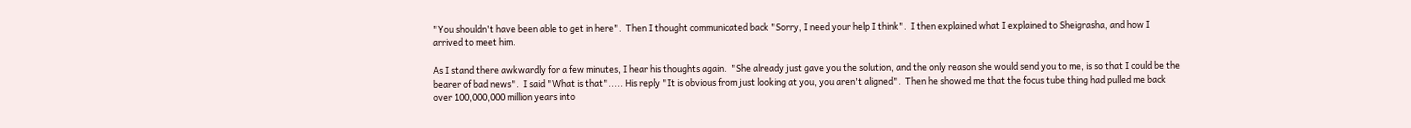"You shouldn't have been able to get in here".  Then I thought communicated back "Sorry, I need your help I think".  I then explained what I explained to Sheigrasha, and how I arrived to meet him.

As I stand there awkwardly for a few minutes, I hear his thoughts again.  "She already just gave you the solution, and the only reason she would send you to me, is so that I could be the bearer of bad news".  I said "What is that"..... His reply "It is obvious from just looking at you, you aren't aligned".  Then he showed me that the focus tube thing had pulled me back over 100,000,000 million years into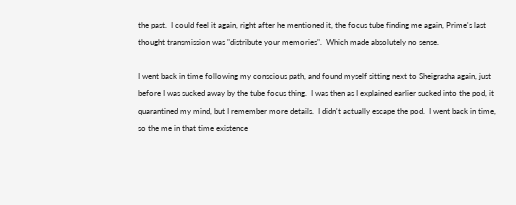the past.  I could feel it again, right after he mentioned it, the focus tube finding me again, Prime's last thought transmission was "distribute your memories".  Which made absolutely no sense.

I went back in time following my conscious path, and found myself sitting next to Sheigrasha again, just before I was sucked away by the tube focus thing.  I was then as I explained earlier sucked into the pod, it quarantined my mind, but I remember more details.  I didn't actually escape the pod.  I went back in time, so the me in that time existence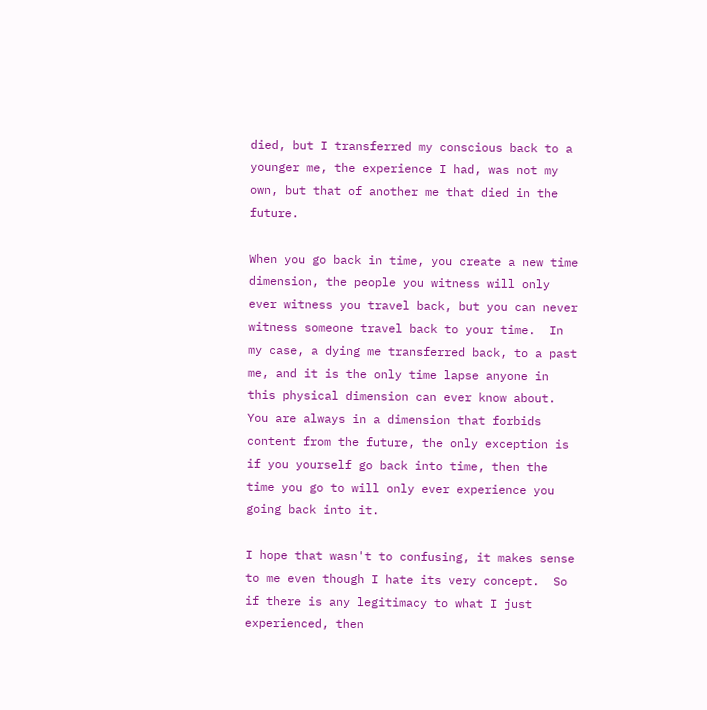died, but I transferred my conscious back to a younger me, the experience I had, was not my own, but that of another me that died in the future.

When you go back in time, you create a new time dimension, the people you witness will only ever witness you travel back, but you can never witness someone travel back to your time.  In my case, a dying me transferred back, to a past me, and it is the only time lapse anyone in this physical dimension can ever know about.  You are always in a dimension that forbids content from the future, the only exception is if you yourself go back into time, then the time you go to will only ever experience you going back into it.

I hope that wasn't to confusing, it makes sense to me even though I hate its very concept.  So if there is any legitimacy to what I just experienced, then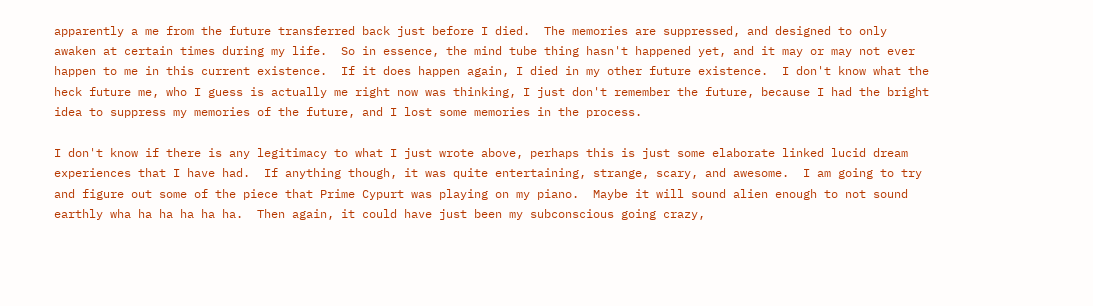apparently a me from the future transferred back just before I died.  The memories are suppressed, and designed to only awaken at certain times during my life.  So in essence, the mind tube thing hasn't happened yet, and it may or may not ever happen to me in this current existence.  If it does happen again, I died in my other future existence.  I don't know what the heck future me, who I guess is actually me right now was thinking, I just don't remember the future, because I had the bright idea to suppress my memories of the future, and I lost some memories in the process.

I don't know if there is any legitimacy to what I just wrote above, perhaps this is just some elaborate linked lucid dream experiences that I have had.  If anything though, it was quite entertaining, strange, scary, and awesome.  I am going to try and figure out some of the piece that Prime Cypurt was playing on my piano.  Maybe it will sound alien enough to not sound earthly wha ha ha ha ha ha.  Then again, it could have just been my subconscious going crazy,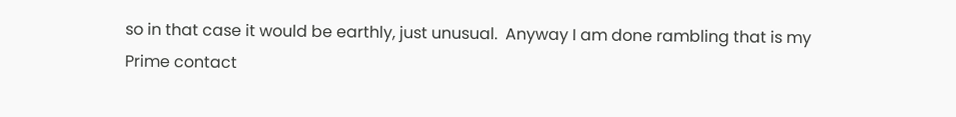so in that case it would be earthly, just unusual.  Anyway I am done rambling that is my Prime contact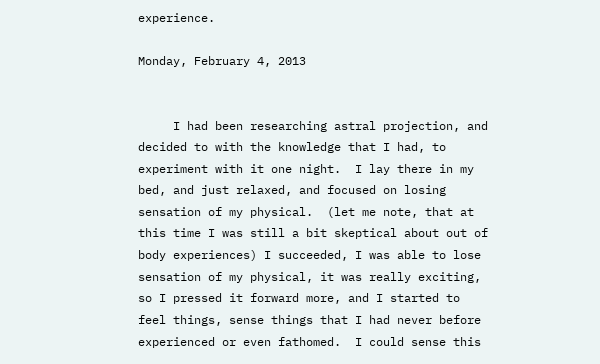experience.

Monday, February 4, 2013


     I had been researching astral projection, and decided to with the knowledge that I had, to experiment with it one night.  I lay there in my bed, and just relaxed, and focused on losing sensation of my physical.  (let me note, that at this time I was still a bit skeptical about out of body experiences) I succeeded, I was able to lose sensation of my physical, it was really exciting, so I pressed it forward more, and I started to feel things, sense things that I had never before experienced or even fathomed.  I could sense this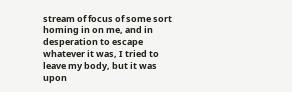stream of focus of some sort homing in on me, and in desperation to escape whatever it was, I tried to leave my body, but it was upon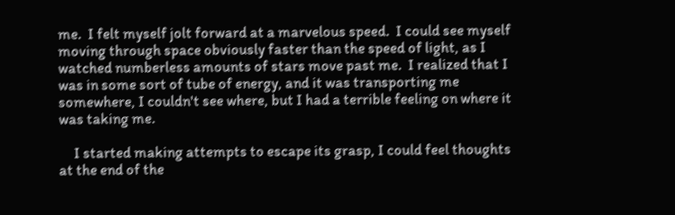me.  I felt myself jolt forward at a marvelous speed.  I could see myself moving through space obviously faster than the speed of light, as I watched numberless amounts of stars move past me.  I realized that I was in some sort of tube of energy, and it was transporting me somewhere, I couldn't see where, but I had a terrible feeling on where it was taking me.

     I started making attempts to escape its grasp, I could feel thoughts at the end of the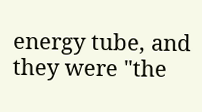energy tube, and they were "the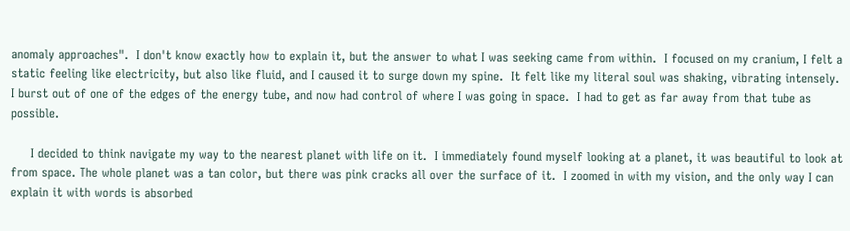anomaly approaches".  I don't know exactly how to explain it, but the answer to what I was seeking came from within.  I focused on my cranium, I felt a static feeling like electricity, but also like fluid, and I caused it to surge down my spine.  It felt like my literal soul was shaking, vibrating intensely.  I burst out of one of the edges of the energy tube, and now had control of where I was going in space.  I had to get as far away from that tube as possible.

     I decided to think navigate my way to the nearest planet with life on it.  I immediately found myself looking at a planet, it was beautiful to look at from space. The whole planet was a tan color, but there was pink cracks all over the surface of it.  I zoomed in with my vision, and the only way I can explain it with words is absorbed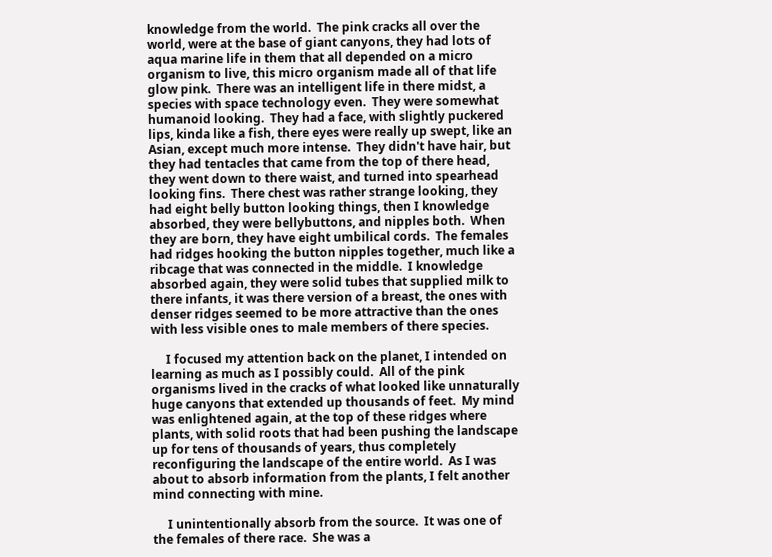knowledge from the world.  The pink cracks all over the world, were at the base of giant canyons, they had lots of aqua marine life in them that all depended on a micro organism to live, this micro organism made all of that life glow pink.  There was an intelligent life in there midst, a species with space technology even.  They were somewhat humanoid looking.  They had a face, with slightly puckered lips, kinda like a fish, there eyes were really up swept, like an Asian, except much more intense.  They didn't have hair, but they had tentacles that came from the top of there head, they went down to there waist, and turned into spearhead looking fins.  There chest was rather strange looking, they had eight belly button looking things, then I knowledge absorbed, they were bellybuttons, and nipples both.  When they are born, they have eight umbilical cords.  The females had ridges hooking the button nipples together, much like a ribcage that was connected in the middle.  I knowledge absorbed again, they were solid tubes that supplied milk to there infants, it was there version of a breast, the ones with denser ridges seemed to be more attractive than the ones with less visible ones to male members of there species.

     I focused my attention back on the planet, I intended on learning as much as I possibly could.  All of the pink organisms lived in the cracks of what looked like unnaturally huge canyons that extended up thousands of feet.  My mind was enlightened again, at the top of these ridges where plants, with solid roots that had been pushing the landscape up for tens of thousands of years, thus completely reconfiguring the landscape of the entire world.  As I was about to absorb information from the plants, I felt another mind connecting with mine.

     I unintentionally absorb from the source.  It was one of the females of there race.  She was a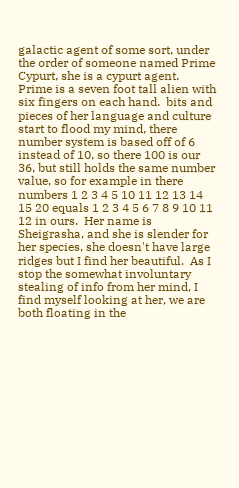galactic agent of some sort, under the order of someone named Prime Cypurt, she is a cypurt agent.  Prime is a seven foot tall alien with six fingers on each hand.  bits and pieces of her language and culture start to flood my mind, there number system is based off of 6 instead of 10, so there 100 is our 36, but still holds the same number value, so for example in there numbers 1 2 3 4 5 10 11 12 13 14 15 20 equals 1 2 3 4 5 6 7 8 9 10 11 12 in ours.  Her name is Sheigrasha, and she is slender for her species, she doesn't have large ridges but I find her beautiful.  As I stop the somewhat involuntary stealing of info from her mind, I find myself looking at her, we are both floating in the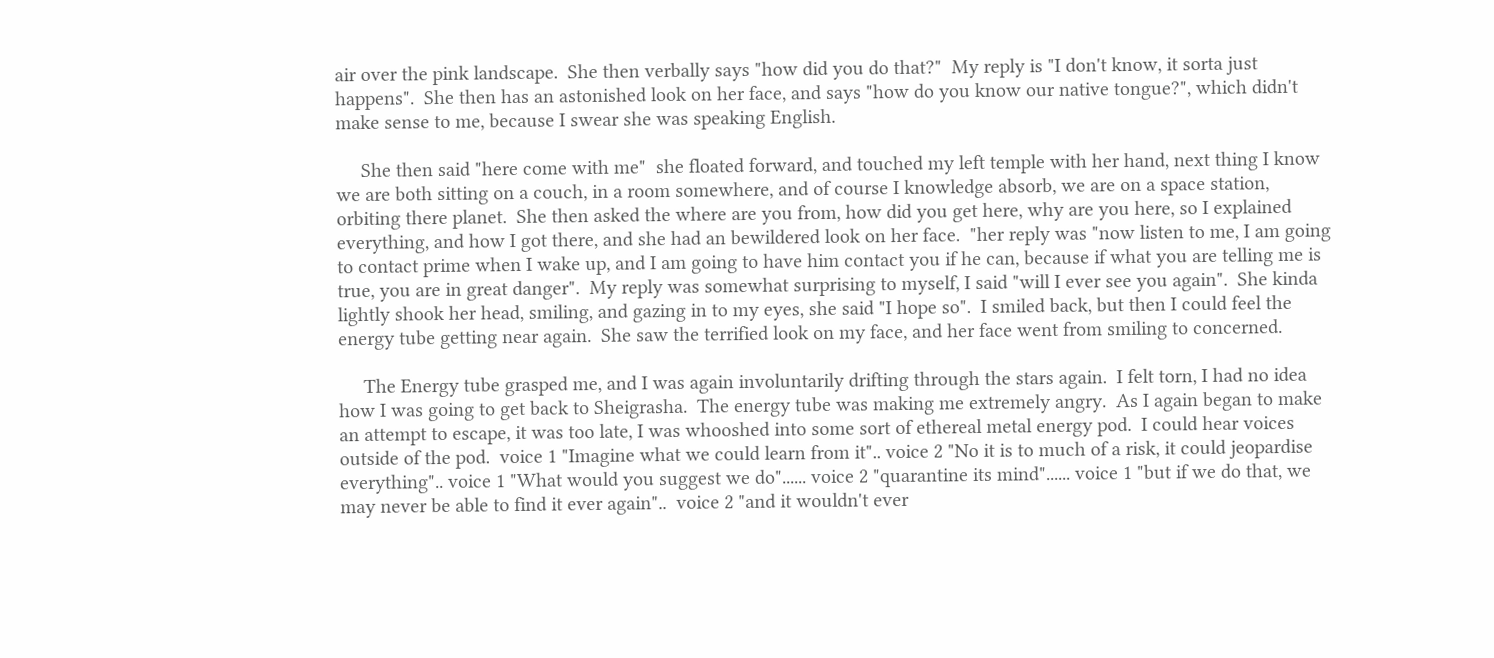air over the pink landscape.  She then verbally says "how did you do that?"  My reply is "I don't know, it sorta just happens".  She then has an astonished look on her face, and says "how do you know our native tongue?", which didn't make sense to me, because I swear she was speaking English.

     She then said "here come with me"  she floated forward, and touched my left temple with her hand, next thing I know we are both sitting on a couch, in a room somewhere, and of course I knowledge absorb, we are on a space station, orbiting there planet.  She then asked the where are you from, how did you get here, why are you here, so I explained everything, and how I got there, and she had an bewildered look on her face.  "her reply was "now listen to me, I am going to contact prime when I wake up, and I am going to have him contact you if he can, because if what you are telling me is true, you are in great danger".  My reply was somewhat surprising to myself, I said "will I ever see you again".  She kinda lightly shook her head, smiling, and gazing in to my eyes, she said "I hope so".  I smiled back, but then I could feel the energy tube getting near again.  She saw the terrified look on my face, and her face went from smiling to concerned.

     The Energy tube grasped me, and I was again involuntarily drifting through the stars again.  I felt torn, I had no idea how I was going to get back to Sheigrasha.  The energy tube was making me extremely angry.  As I again began to make an attempt to escape, it was too late, I was whooshed into some sort of ethereal metal energy pod.  I could hear voices outside of the pod.  voice 1 "Imagine what we could learn from it".. voice 2 "No it is to much of a risk, it could jeopardise everything".. voice 1 "What would you suggest we do"...... voice 2 "quarantine its mind"...... voice 1 "but if we do that, we may never be able to find it ever again"..  voice 2 "and it wouldn't ever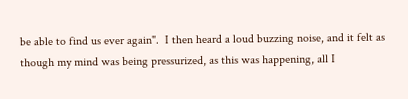be able to find us ever again".  I then heard a loud buzzing noise, and it felt as though my mind was being pressurized, as this was happening, all I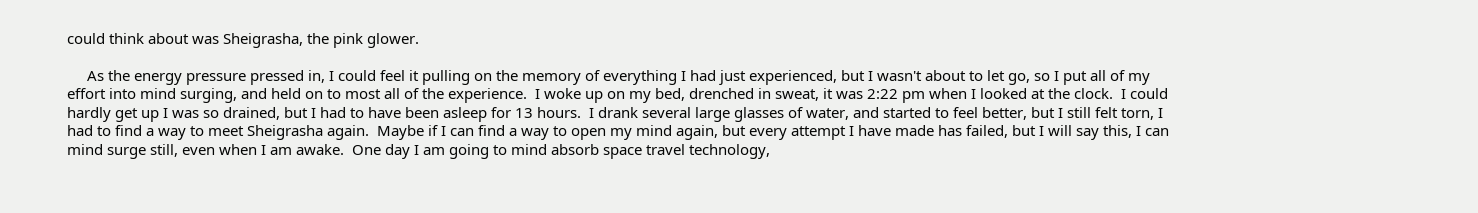could think about was Sheigrasha, the pink glower.

     As the energy pressure pressed in, I could feel it pulling on the memory of everything I had just experienced, but I wasn't about to let go, so I put all of my effort into mind surging, and held on to most all of the experience.  I woke up on my bed, drenched in sweat, it was 2:22 pm when I looked at the clock.  I could hardly get up I was so drained, but I had to have been asleep for 13 hours.  I drank several large glasses of water, and started to feel better, but I still felt torn, I had to find a way to meet Sheigrasha again.  Maybe if I can find a way to open my mind again, but every attempt I have made has failed, but I will say this, I can mind surge still, even when I am awake.  One day I am going to mind absorb space travel technology,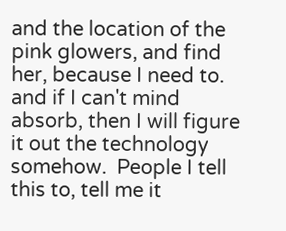and the location of the pink glowers, and find her, because I need to.  and if I can't mind absorb, then I will figure it out the technology somehow.  People I tell this to, tell me it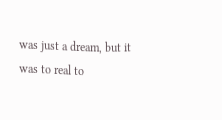was just a dream, but it was to real to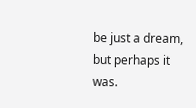be just a dream, but perhaps it was.